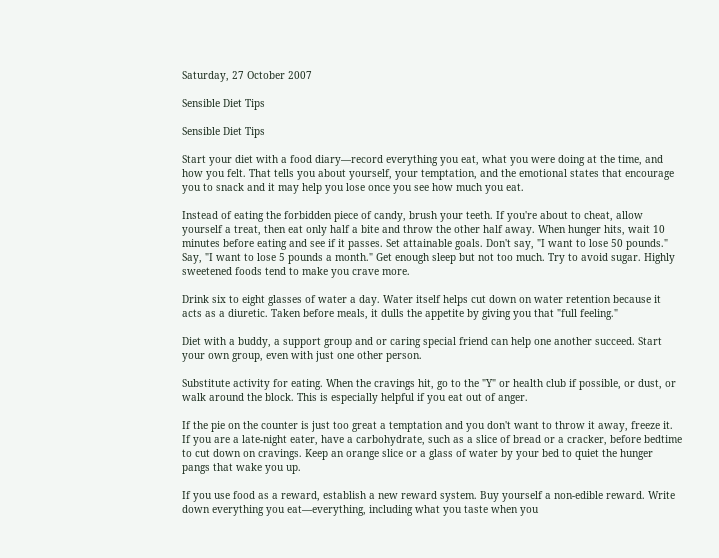Saturday, 27 October 2007

Sensible Diet Tips

Sensible Diet Tips

Start your diet with a food diary—record everything you eat, what you were doing at the time, and how you felt. That tells you about yourself, your temptation, and the emotional states that encourage you to snack and it may help you lose once you see how much you eat.

Instead of eating the forbidden piece of candy, brush your teeth. If you're about to cheat, allow yourself a treat, then eat only half a bite and throw the other half away. When hunger hits, wait 10 minutes before eating and see if it passes. Set attainable goals. Don't say, "I want to lose 50 pounds." Say, "I want to lose 5 pounds a month." Get enough sleep but not too much. Try to avoid sugar. Highly sweetened foods tend to make you crave more.

Drink six to eight glasses of water a day. Water itself helps cut down on water retention because it acts as a diuretic. Taken before meals, it dulls the appetite by giving you that "full feeling."

Diet with a buddy, a support group and or caring special friend can help one another succeed. Start your own group, even with just one other person.

Substitute activity for eating. When the cravings hit, go to the "Y" or health club if possible, or dust, or walk around the block. This is especially helpful if you eat out of anger.

If the pie on the counter is just too great a temptation and you don't want to throw it away, freeze it. If you are a late-night eater, have a carbohydrate, such as a slice of bread or a cracker, before bedtime to cut down on cravings. Keep an orange slice or a glass of water by your bed to quiet the hunger pangs that wake you up.

If you use food as a reward, establish a new reward system. Buy yourself a non-edible reward. Write down everything you eat—everything, including what you taste when you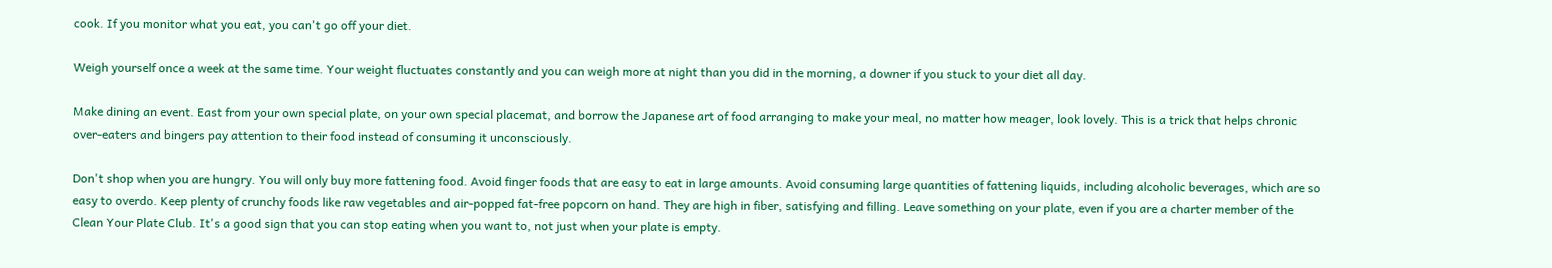cook. If you monitor what you eat, you can't go off your diet.

Weigh yourself once a week at the same time. Your weight fluctuates constantly and you can weigh more at night than you did in the morning, a downer if you stuck to your diet all day.

Make dining an event. East from your own special plate, on your own special placemat, and borrow the Japanese art of food arranging to make your meal, no matter how meager, look lovely. This is a trick that helps chronic over-eaters and bingers pay attention to their food instead of consuming it unconsciously.

Don't shop when you are hungry. You will only buy more fattening food. Avoid finger foods that are easy to eat in large amounts. Avoid consuming large quantities of fattening liquids, including alcoholic beverages, which are so easy to overdo. Keep plenty of crunchy foods like raw vegetables and air-popped fat-free popcorn on hand. They are high in fiber, satisfying and filling. Leave something on your plate, even if you are a charter member of the Clean Your Plate Club. It's a good sign that you can stop eating when you want to, not just when your plate is empty.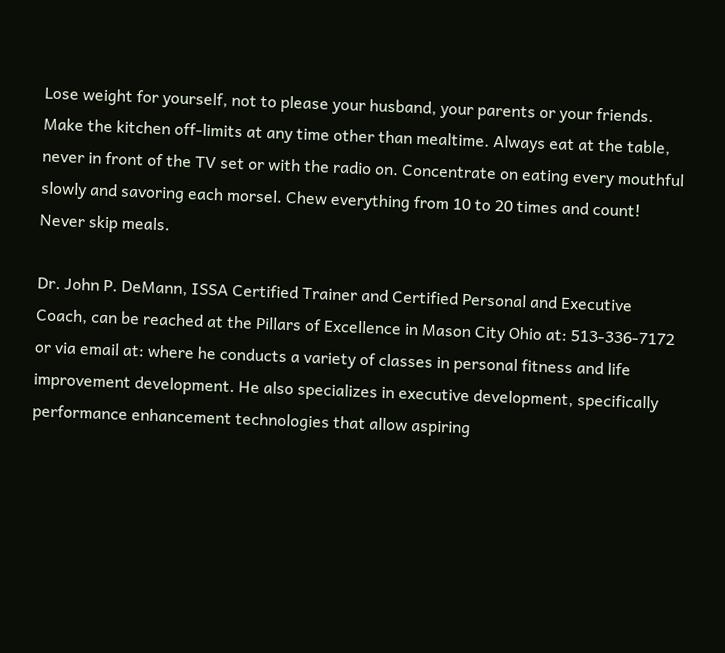Lose weight for yourself, not to please your husband, your parents or your friends. Make the kitchen off-limits at any time other than mealtime. Always eat at the table, never in front of the TV set or with the radio on. Concentrate on eating every mouthful slowly and savoring each morsel. Chew everything from 10 to 20 times and count! Never skip meals.

Dr. John P. DeMann, ISSA Certified Trainer and Certified Personal and Executive Coach, can be reached at the Pillars of Excellence in Mason City Ohio at: 513-336-7172 or via email at: where he conducts a variety of classes in personal fitness and life improvement development. He also specializes in executive development, specifically performance enhancement technologies that allow aspiring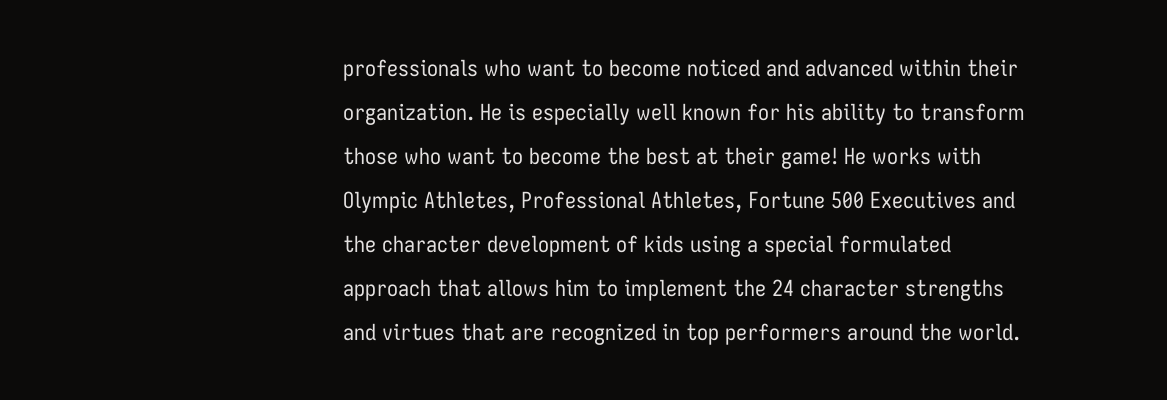professionals who want to become noticed and advanced within their organization. He is especially well known for his ability to transform those who want to become the best at their game! He works with Olympic Athletes, Professional Athletes, Fortune 500 Executives and the character development of kids using a special formulated approach that allows him to implement the 24 character strengths and virtues that are recognized in top performers around the world.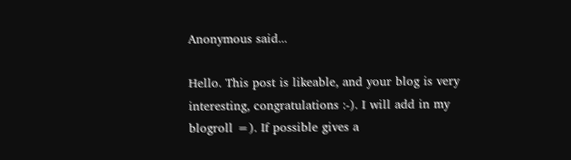Anonymous said...

Hello. This post is likeable, and your blog is very interesting, congratulations :-). I will add in my blogroll =). If possible gives a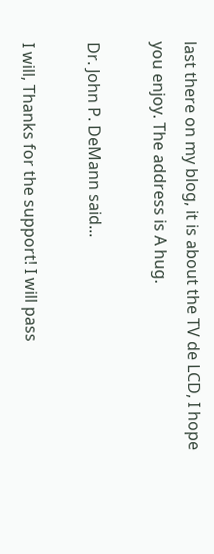last there on my blog, it is about the TV de LCD, I hope you enjoy. The address is A hug.

Dr. John P. DeMann said...

I will, Thanks for the support! I will pass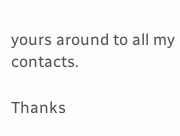yours around to all my contacts.

Thanks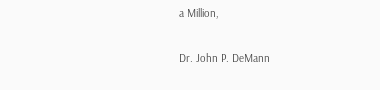a Million,

Dr. John P. DeMann